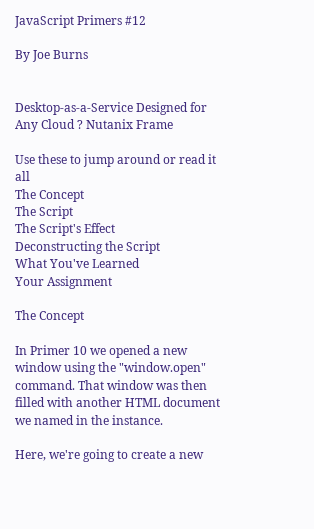JavaScript Primers #12

By Joe Burns


Desktop-as-a-Service Designed for Any Cloud ? Nutanix Frame

Use these to jump around or read it all
The Concept
The Script
The Script's Effect
Deconstructing the Script
What You've Learned
Your Assignment

The Concept

In Primer 10 we opened a new window using the "window.open" command. That window was then filled with another HTML document we named in the instance.

Here, we're going to create a new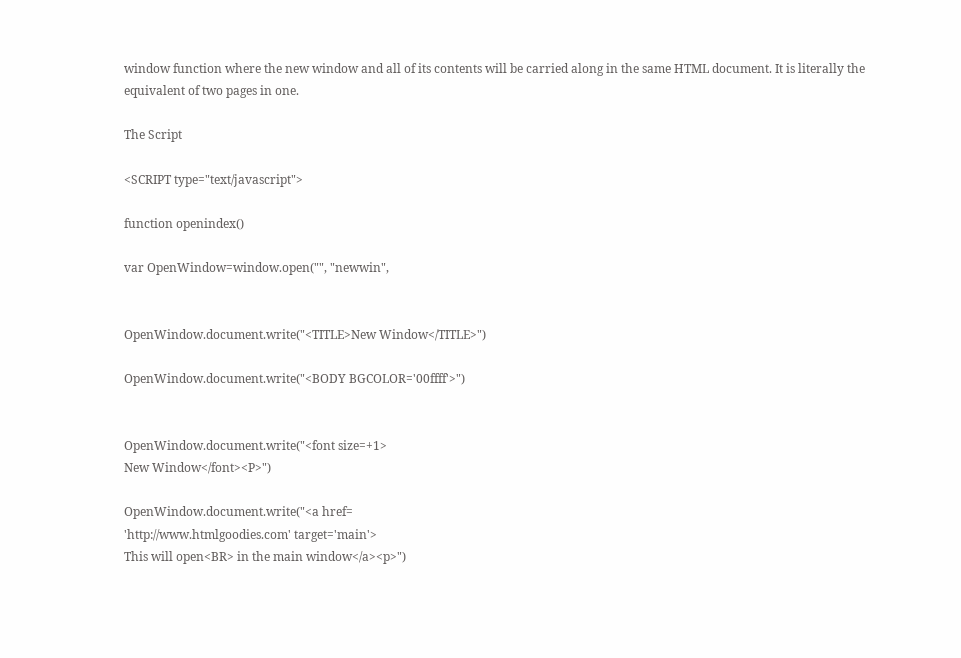window function where the new window and all of its contents will be carried along in the same HTML document. It is literally the equivalent of two pages in one.

The Script

<SCRIPT type="text/javascript">

function openindex()

var OpenWindow=window.open("", "newwin",


OpenWindow.document.write("<TITLE>New Window</TITLE>")

OpenWindow.document.write("<BODY BGCOLOR='00ffff'>")


OpenWindow.document.write("<font size=+1>
New Window</font><P>")

OpenWindow.document.write("<a href=
'http://www.htmlgoodies.com' target='main'>
This will open<BR> in the main window</a><p>")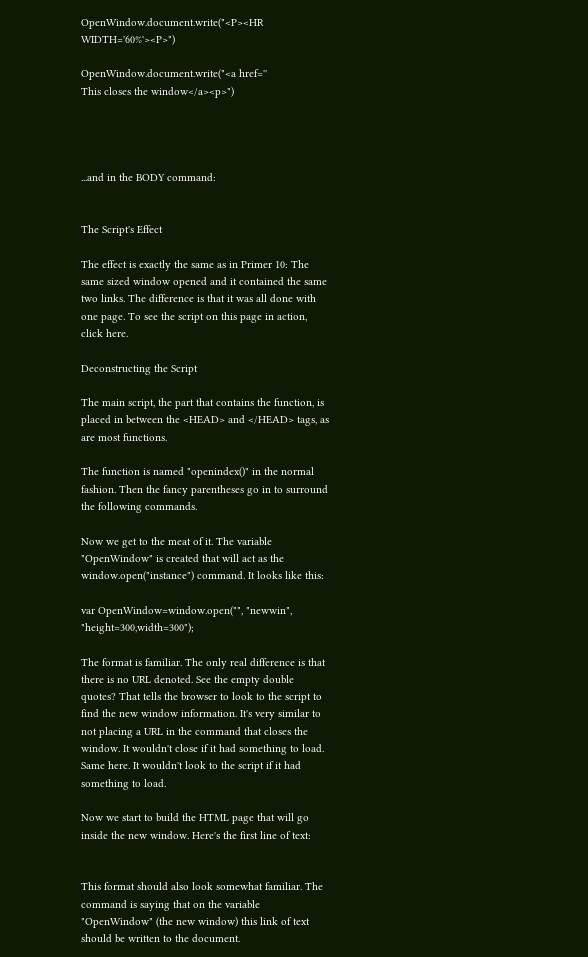OpenWindow.document.write("<P><HR WIDTH='60%'><P>")

OpenWindow.document.write("<a href=''
This closes the window</a><p>")




...and in the BODY command:


The Script's Effect

The effect is exactly the same as in Primer 10: The same sized window opened and it contained the same two links. The difference is that it was all done with one page. To see the script on this page in action, click here.

Deconstructing the Script

The main script, the part that contains the function, is placed in between the <HEAD> and </HEAD> tags, as are most functions.

The function is named "openindex()" in the normal fashion. Then the fancy parentheses go in to surround the following commands.

Now we get to the meat of it. The variable "OpenWindow" is created that will act as the window.open("instance") command. It looks like this:

var OpenWindow=window.open("", "newwin", "height=300,width=300");

The format is familiar. The only real difference is that there is no URL denoted. See the empty double quotes? That tells the browser to look to the script to find the new window information. It's very similar to not placing a URL in the command that closes the window. It wouldn't close if it had something to load. Same here. It wouldn't look to the script if it had something to load.

Now we start to build the HTML page that will go inside the new window. Here's the first line of text:


This format should also look somewhat familiar. The command is saying that on the variable "OpenWindow" (the new window) this link of text should be written to the document.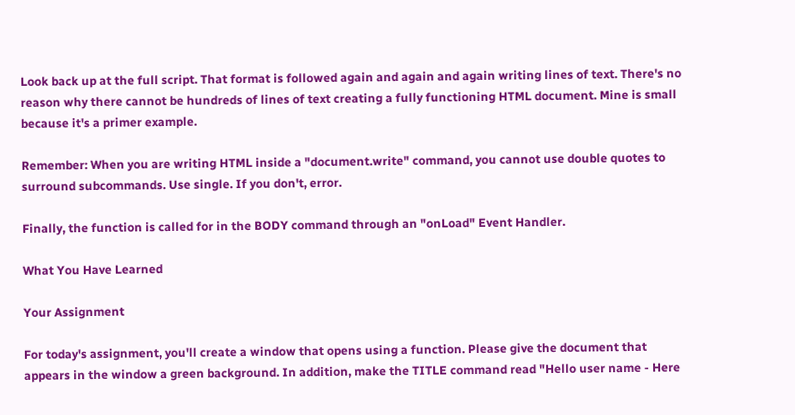Look back up at the full script. That format is followed again and again and again writing lines of text. There's no reason why there cannot be hundreds of lines of text creating a fully functioning HTML document. Mine is small because it's a primer example.

Remember: When you are writing HTML inside a "document.write" command, you cannot use double quotes to surround subcommands. Use single. If you don't, error.

Finally, the function is called for in the BODY command through an "onLoad" Event Handler.

What You Have Learned

Your Assignment

For today's assignment, you'll create a window that opens using a function. Please give the document that appears in the window a green background. In addition, make the TITLE command read "Hello user name - Here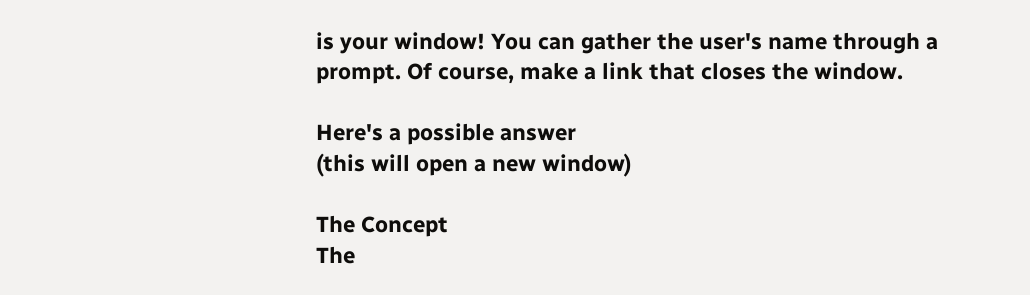is your window! You can gather the user's name through a prompt. Of course, make a link that closes the window.

Here's a possible answer
(this will open a new window)

The Concept
The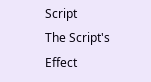Script
The Script's Effect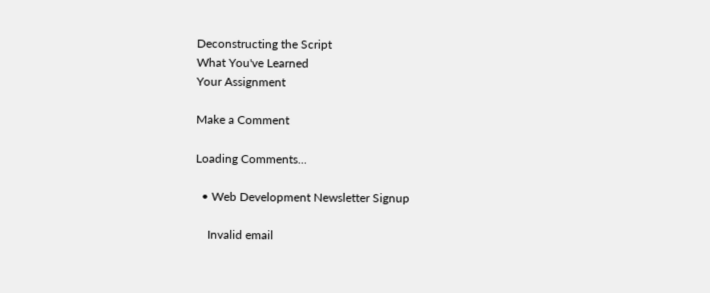Deconstructing the Script
What You've Learned
Your Assignment

Make a Comment

Loading Comments...

  • Web Development Newsletter Signup

    Invalid email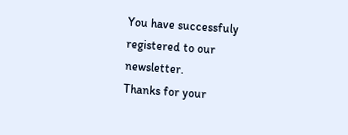You have successfuly registered to our newsletter.
Thanks for your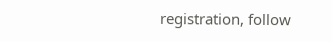registration, follow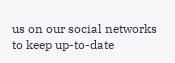us on our social networks to keep up-to-date